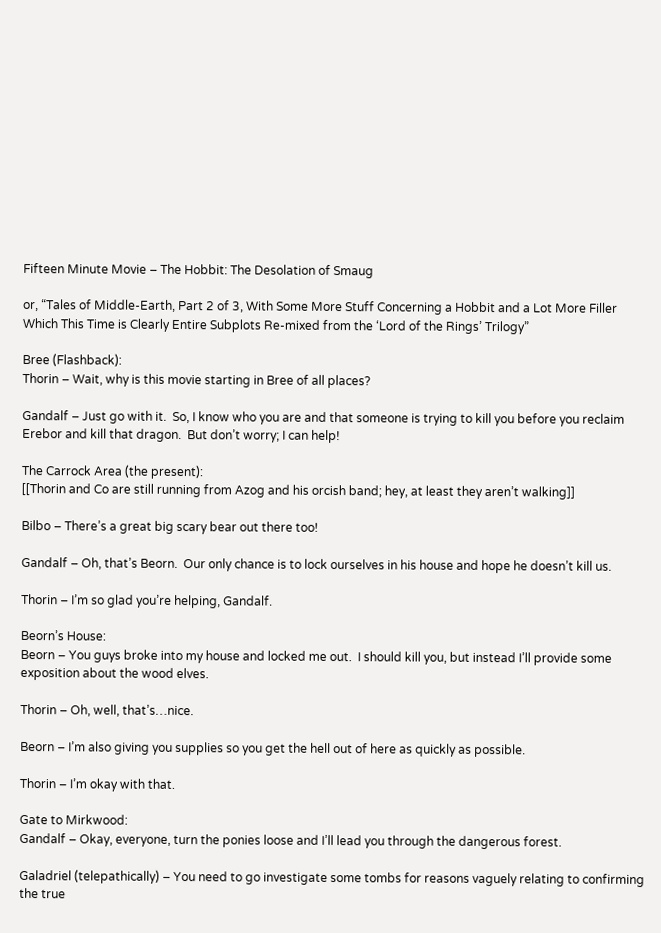Fifteen Minute Movie – The Hobbit: The Desolation of Smaug

or, “Tales of Middle-Earth, Part 2 of 3, With Some More Stuff Concerning a Hobbit and a Lot More Filler Which This Time is Clearly Entire Subplots Re-mixed from the ‘Lord of the Rings’ Trilogy”

Bree (Flashback):
Thorin – Wait, why is this movie starting in Bree of all places?

Gandalf – Just go with it.  So, I know who you are and that someone is trying to kill you before you reclaim Erebor and kill that dragon.  But don’t worry; I can help!

The Carrock Area (the present):
[[Thorin and Co are still running from Azog and his orcish band; hey, at least they aren’t walking]]

Bilbo – There’s a great big scary bear out there too!

Gandalf – Oh, that’s Beorn.  Our only chance is to lock ourselves in his house and hope he doesn’t kill us.

Thorin – I’m so glad you’re helping, Gandalf.

Beorn’s House:
Beorn – You guys broke into my house and locked me out.  I should kill you, but instead I’ll provide some exposition about the wood elves.

Thorin – Oh, well, that’s…nice.

Beorn – I’m also giving you supplies so you get the hell out of here as quickly as possible.

Thorin – I’m okay with that.

Gate to Mirkwood:
Gandalf – Okay, everyone, turn the ponies loose and I’ll lead you through the dangerous forest.

Galadriel (telepathically) – You need to go investigate some tombs for reasons vaguely relating to confirming the true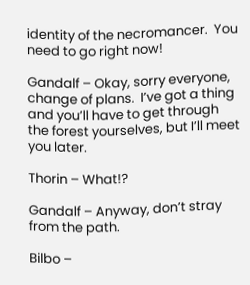identity of the necromancer.  You need to go right now!

Gandalf – Okay, sorry everyone, change of plans.  I’ve got a thing and you’ll have to get through the forest yourselves, but I’ll meet you later.

Thorin – What!?

Gandalf – Anyway, don’t stray from the path.

Bilbo –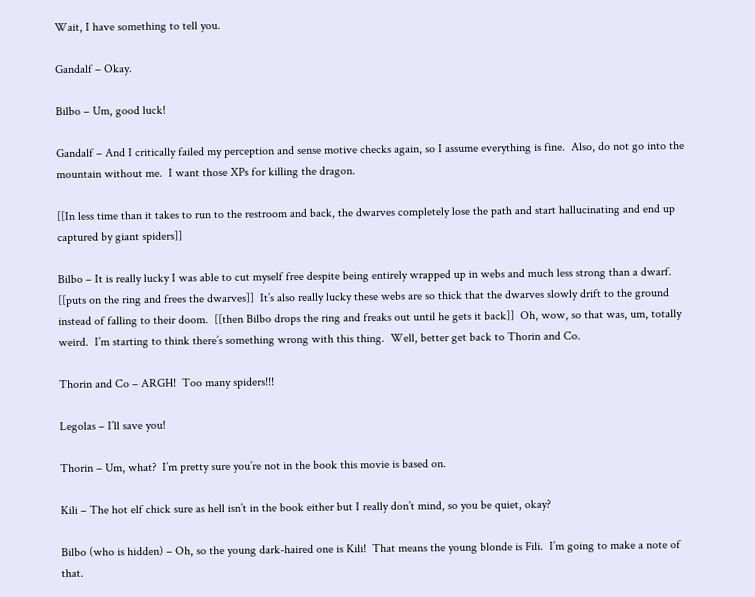Wait, I have something to tell you.

Gandalf – Okay.

Bilbo – Um, good luck!

Gandalf – And I critically failed my perception and sense motive checks again, so I assume everything is fine.  Also, do not go into the mountain without me.  I want those XPs for killing the dragon.

[[In less time than it takes to run to the restroom and back, the dwarves completely lose the path and start hallucinating and end up captured by giant spiders]]

Bilbo – It is really lucky I was able to cut myself free despite being entirely wrapped up in webs and much less strong than a dwarf.  [[puts on the ring and frees the dwarves]]  It’s also really lucky these webs are so thick that the dwarves slowly drift to the ground instead of falling to their doom.  [[then Bilbo drops the ring and freaks out until he gets it back]]  Oh, wow, so that was, um, totally weird.  I’m starting to think there’s something wrong with this thing.  Well, better get back to Thorin and Co.

Thorin and Co – ARGH!  Too many spiders!!!

Legolas – I’ll save you!

Thorin – Um, what?  I’m pretty sure you’re not in the book this movie is based on.

Kili – The hot elf chick sure as hell isn’t in the book either but I really don’t mind, so you be quiet, okay?

Bilbo (who is hidden) – Oh, so the young dark-haired one is Kili!  That means the young blonde is Fili.  I’m going to make a note of that.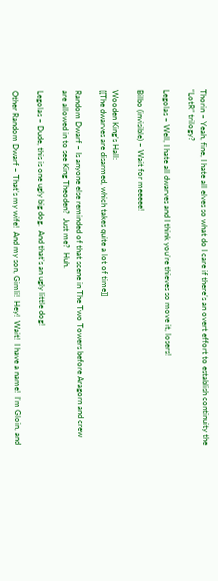Thorin – Yeah, fine, I hate all elves so what do I care if there’s an overt effort to establish continuity the “LotR” trilogy?

Legolas – Well, I hate all dwarves and I think you’re thieves so move it, losers!

Bilbo (invisible) – Wait for meeeee!

Wooden King’s Hall:
[[The dwarves are disarmed, which takes quite a lot of time]]

Random Dwarf – Is anyone else reminded of that scene in The Two Towers before Aragorn and crew are allowed in to see King Theoden?  Just me?  Huh.

Legolas – Dude, this is one ugly big dog.  And that’s an ugly little dog!

Other Random Dwarf – That’s my wife!  And my son, Gimli!  Hey!  Wait!  I have a name!  I’m Gloin, and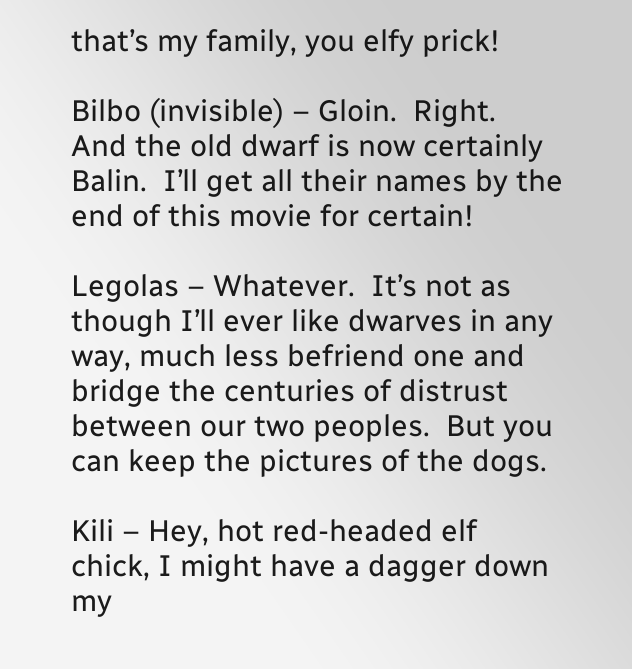that’s my family, you elfy prick!

Bilbo (invisible) – Gloin.  Right.  And the old dwarf is now certainly Balin.  I’ll get all their names by the end of this movie for certain!

Legolas – Whatever.  It’s not as though I’ll ever like dwarves in any way, much less befriend one and bridge the centuries of distrust between our two peoples.  But you can keep the pictures of the dogs.

Kili – Hey, hot red-headed elf chick, I might have a dagger down my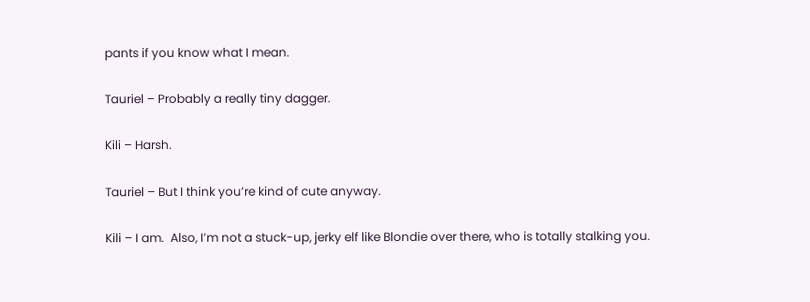pants if you know what I mean.

Tauriel – Probably a really tiny dagger.

Kili – Harsh.

Tauriel – But I think you’re kind of cute anyway.

Kili – I am.  Also, I’m not a stuck-up, jerky elf like Blondie over there, who is totally stalking you.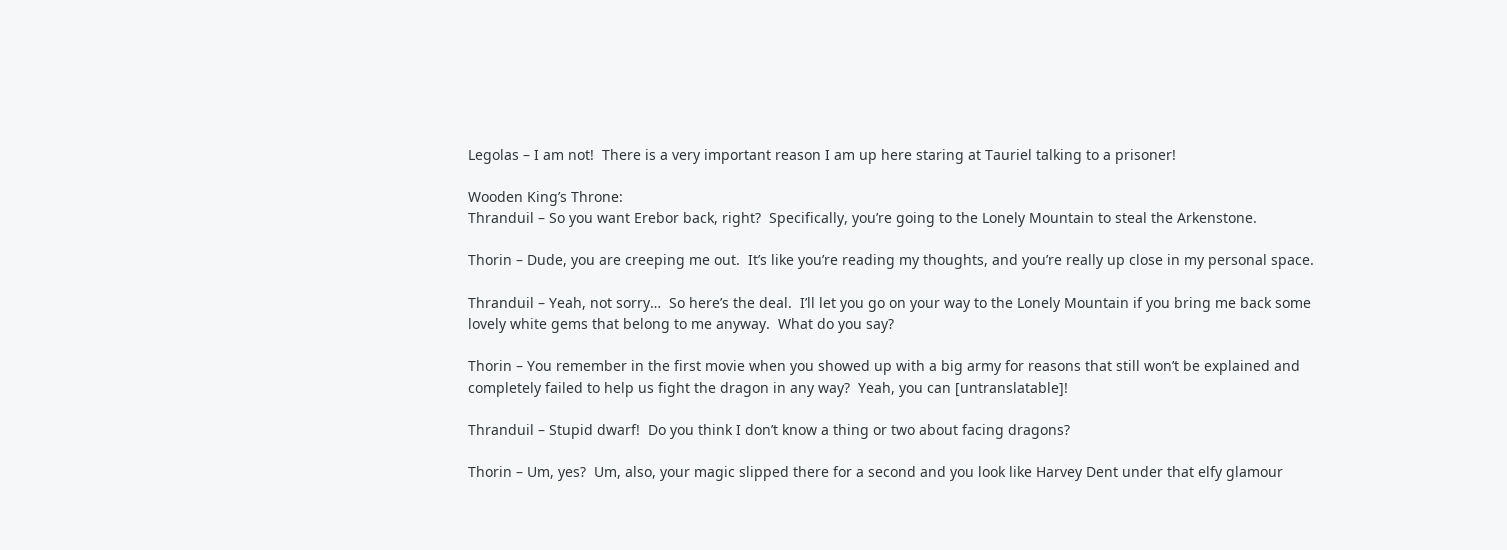Legolas – I am not!  There is a very important reason I am up here staring at Tauriel talking to a prisoner!

Wooden King’s Throne:
Thranduil – So you want Erebor back, right?  Specifically, you’re going to the Lonely Mountain to steal the Arkenstone.

Thorin – Dude, you are creeping me out.  It’s like you’re reading my thoughts, and you’re really up close in my personal space.

Thranduil – Yeah, not sorry…  So here’s the deal.  I’ll let you go on your way to the Lonely Mountain if you bring me back some lovely white gems that belong to me anyway.  What do you say?

Thorin – You remember in the first movie when you showed up with a big army for reasons that still won’t be explained and completely failed to help us fight the dragon in any way?  Yeah, you can [untranslatable]!

Thranduil – Stupid dwarf!  Do you think I don’t know a thing or two about facing dragons?

Thorin – Um, yes?  Um, also, your magic slipped there for a second and you look like Harvey Dent under that elfy glamour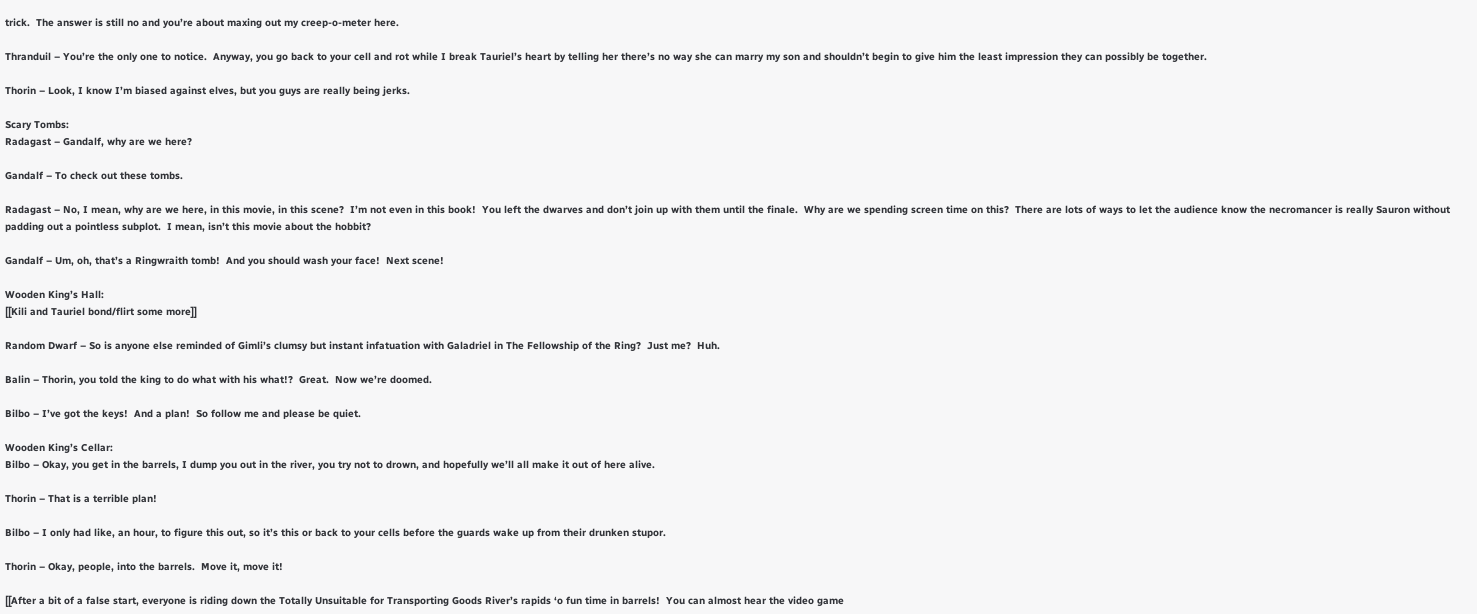trick.  The answer is still no and you’re about maxing out my creep-o-meter here.

Thranduil – You’re the only one to notice.  Anyway, you go back to your cell and rot while I break Tauriel’s heart by telling her there’s no way she can marry my son and shouldn’t begin to give him the least impression they can possibly be together.

Thorin – Look, I know I’m biased against elves, but you guys are really being jerks.

Scary Tombs:
Radagast – Gandalf, why are we here?

Gandalf – To check out these tombs.

Radagast – No, I mean, why are we here, in this movie, in this scene?  I’m not even in this book!  You left the dwarves and don’t join up with them until the finale.  Why are we spending screen time on this?  There are lots of ways to let the audience know the necromancer is really Sauron without padding out a pointless subplot.  I mean, isn’t this movie about the hobbit?

Gandalf – Um, oh, that’s a Ringwraith tomb!  And you should wash your face!  Next scene!

Wooden King’s Hall:
[[Kili and Tauriel bond/flirt some more]]

Random Dwarf – So is anyone else reminded of Gimli’s clumsy but instant infatuation with Galadriel in The Fellowship of the Ring?  Just me?  Huh.

Balin – Thorin, you told the king to do what with his what!?  Great.  Now we’re doomed.

Bilbo – I’ve got the keys!  And a plan!  So follow me and please be quiet.

Wooden King’s Cellar:
Bilbo – Okay, you get in the barrels, I dump you out in the river, you try not to drown, and hopefully we’ll all make it out of here alive.

Thorin – That is a terrible plan!

Bilbo – I only had like, an hour, to figure this out, so it’s this or back to your cells before the guards wake up from their drunken stupor.

Thorin – Okay, people, into the barrels.  Move it, move it!

[[After a bit of a false start, everyone is riding down the Totally Unsuitable for Transporting Goods River’s rapids ‘o fun time in barrels!  You can almost hear the video game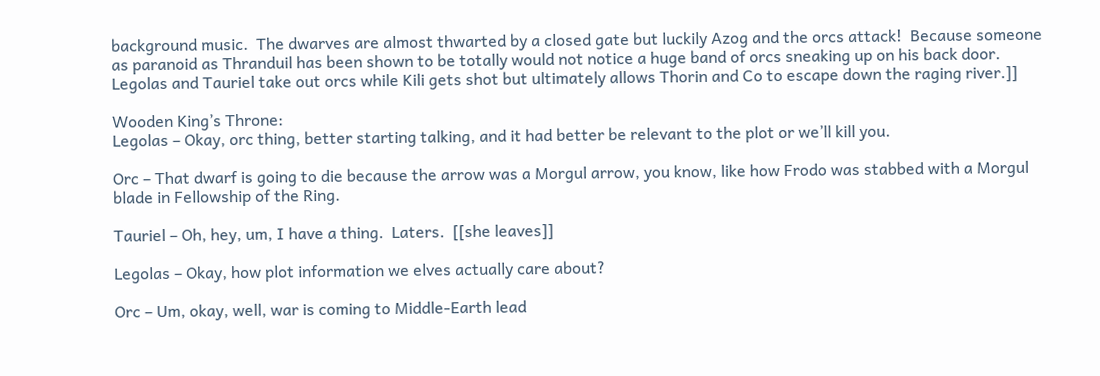background music.  The dwarves are almost thwarted by a closed gate but luckily Azog and the orcs attack!  Because someone as paranoid as Thranduil has been shown to be totally would not notice a huge band of orcs sneaking up on his back door.  Legolas and Tauriel take out orcs while Kili gets shot but ultimately allows Thorin and Co to escape down the raging river.]]

Wooden King’s Throne:
Legolas – Okay, orc thing, better starting talking, and it had better be relevant to the plot or we’ll kill you.

Orc – That dwarf is going to die because the arrow was a Morgul arrow, you know, like how Frodo was stabbed with a Morgul blade in Fellowship of the Ring.

Tauriel – Oh, hey, um, I have a thing.  Laters.  [[she leaves]]

Legolas – Okay, how plot information we elves actually care about?

Orc – Um, okay, well, war is coming to Middle-Earth lead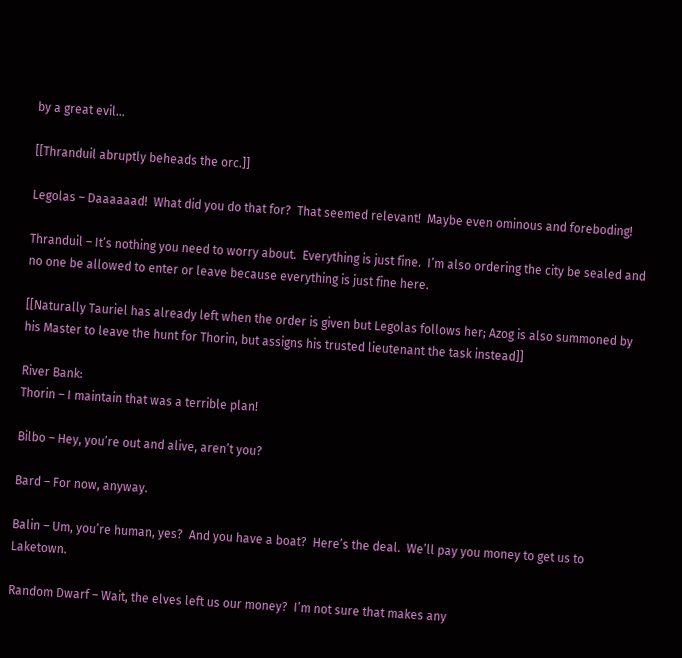by a great evil…

[[Thranduil abruptly beheads the orc.]]

Legolas – Daaaaaad!  What did you do that for?  That seemed relevant!  Maybe even ominous and foreboding!

Thranduil – It’s nothing you need to worry about.  Everything is just fine.  I’m also ordering the city be sealed and no one be allowed to enter or leave because everything is just fine here.

[[Naturally Tauriel has already left when the order is given but Legolas follows her; Azog is also summoned by his Master to leave the hunt for Thorin, but assigns his trusted lieutenant the task instead]]

River Bank:
Thorin – I maintain that was a terrible plan!

Bilbo – Hey, you’re out and alive, aren’t you?

Bard – For now, anyway.

Balin – Um, you’re human, yes?  And you have a boat?  Here’s the deal.  We’ll pay you money to get us to Laketown.

Random Dwarf – Wait, the elves left us our money?  I’m not sure that makes any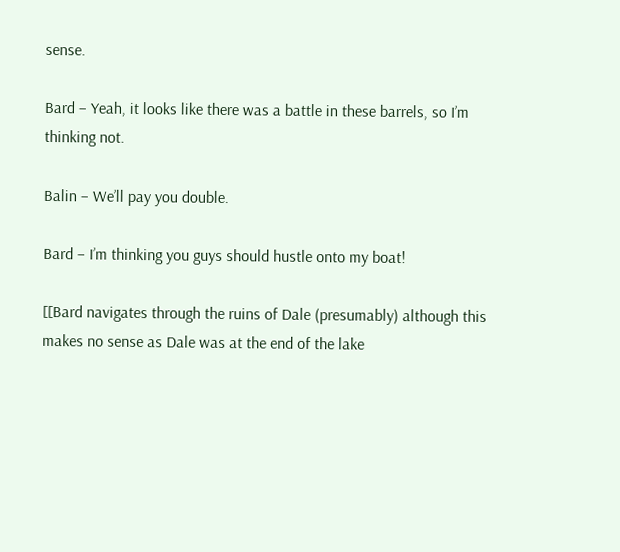sense.

Bard – Yeah, it looks like there was a battle in these barrels, so I’m thinking not.

Balin – We’ll pay you double.

Bard – I’m thinking you guys should hustle onto my boat!

[[Bard navigates through the ruins of Dale (presumably) although this makes no sense as Dale was at the end of the lake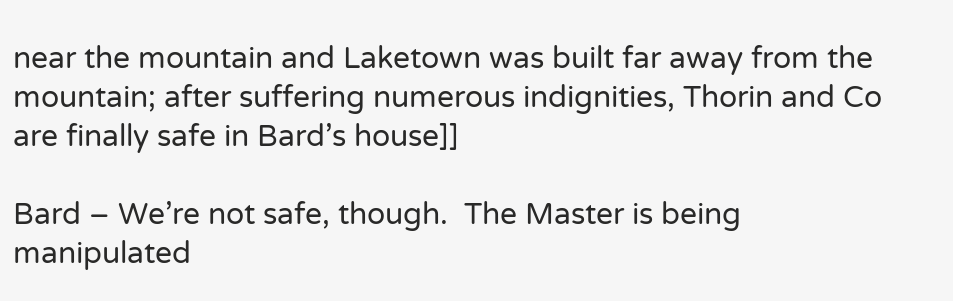near the mountain and Laketown was built far away from the mountain; after suffering numerous indignities, Thorin and Co are finally safe in Bard’s house]]

Bard – We’re not safe, though.  The Master is being manipulated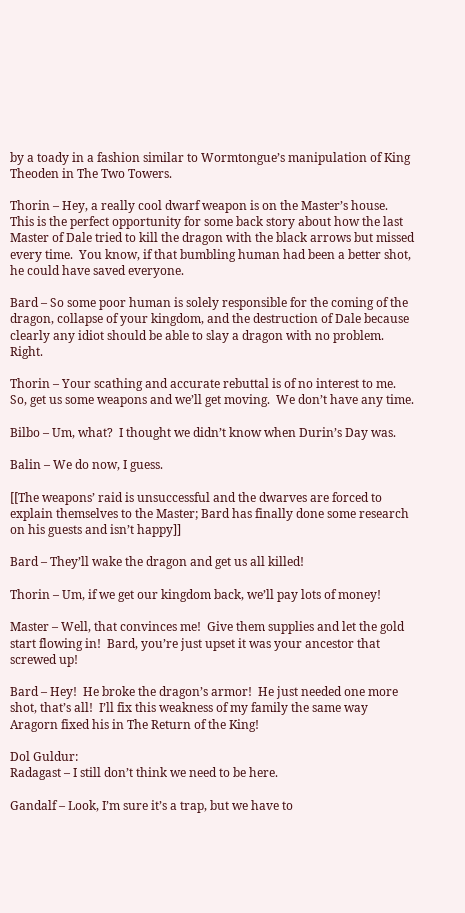by a toady in a fashion similar to Wormtongue’s manipulation of King Theoden in The Two Towers.

Thorin – Hey, a really cool dwarf weapon is on the Master’s house.  This is the perfect opportunity for some back story about how the last Master of Dale tried to kill the dragon with the black arrows but missed every time.  You know, if that bumbling human had been a better shot, he could have saved everyone.

Bard – So some poor human is solely responsible for the coming of the dragon, collapse of your kingdom, and the destruction of Dale because clearly any idiot should be able to slay a dragon with no problem.  Right.

Thorin – Your scathing and accurate rebuttal is of no interest to me.  So, get us some weapons and we’ll get moving.  We don’t have any time.

Bilbo – Um, what?  I thought we didn’t know when Durin’s Day was.

Balin – We do now, I guess.

[[The weapons’ raid is unsuccessful and the dwarves are forced to explain themselves to the Master; Bard has finally done some research on his guests and isn’t happy]]

Bard – They’ll wake the dragon and get us all killed!

Thorin – Um, if we get our kingdom back, we’ll pay lots of money!

Master – Well, that convinces me!  Give them supplies and let the gold start flowing in!  Bard, you’re just upset it was your ancestor that screwed up!

Bard – Hey!  He broke the dragon’s armor!  He just needed one more shot, that’s all!  I’ll fix this weakness of my family the same way Aragorn fixed his in The Return of the King!

Dol Guldur:
Radagast – I still don’t think we need to be here.

Gandalf – Look, I’m sure it’s a trap, but we have to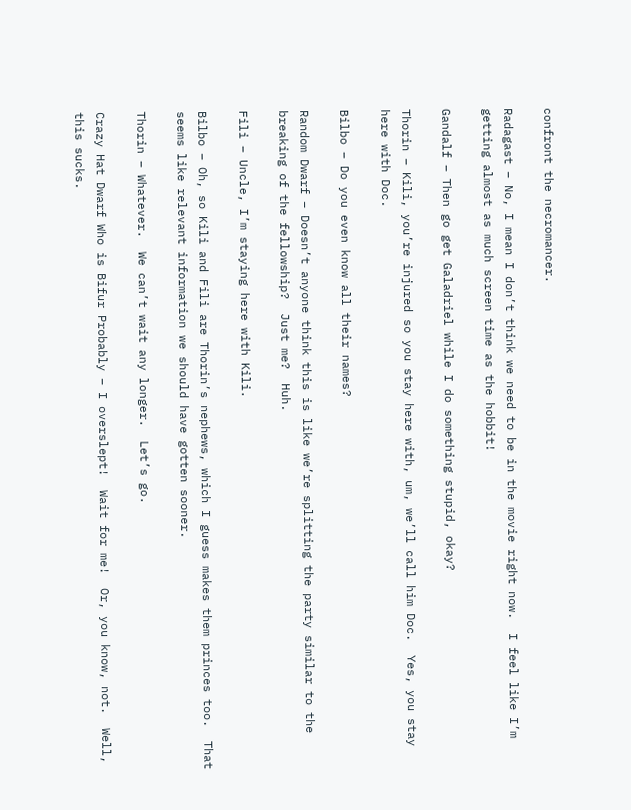confront the necromancer.

Radagast – No, I mean I don’t think we need to be in the movie right now.  I feel like I’m getting almost as much screen time as the hobbit!

Gandalf – Then go get Galadriel while I do something stupid, okay?

Thorin – Kili, you’re injured so you stay here with, um, we’ll call him Doc.  Yes, you stay here with Doc.

Bilbo – Do you even know all their names?

Random Dwarf – Doesn’t anyone think this is like we’re splitting the party similar to the breaking of the fellowship?  Just me?  Huh.

Fili – Uncle, I’m staying here with Kili.

Bilbo – Oh, so Kili and Fili are Thorin’s nephews, which I guess makes them princes too.  That seems like relevant information we should have gotten sooner.

Thorin – Whatever.  We can’t wait any longer.  Let’s go.

Crazy Hat Dwarf Who is Bifur Probably – I overslept!  Wait for me!  Or, you know, not.  Well, this sucks.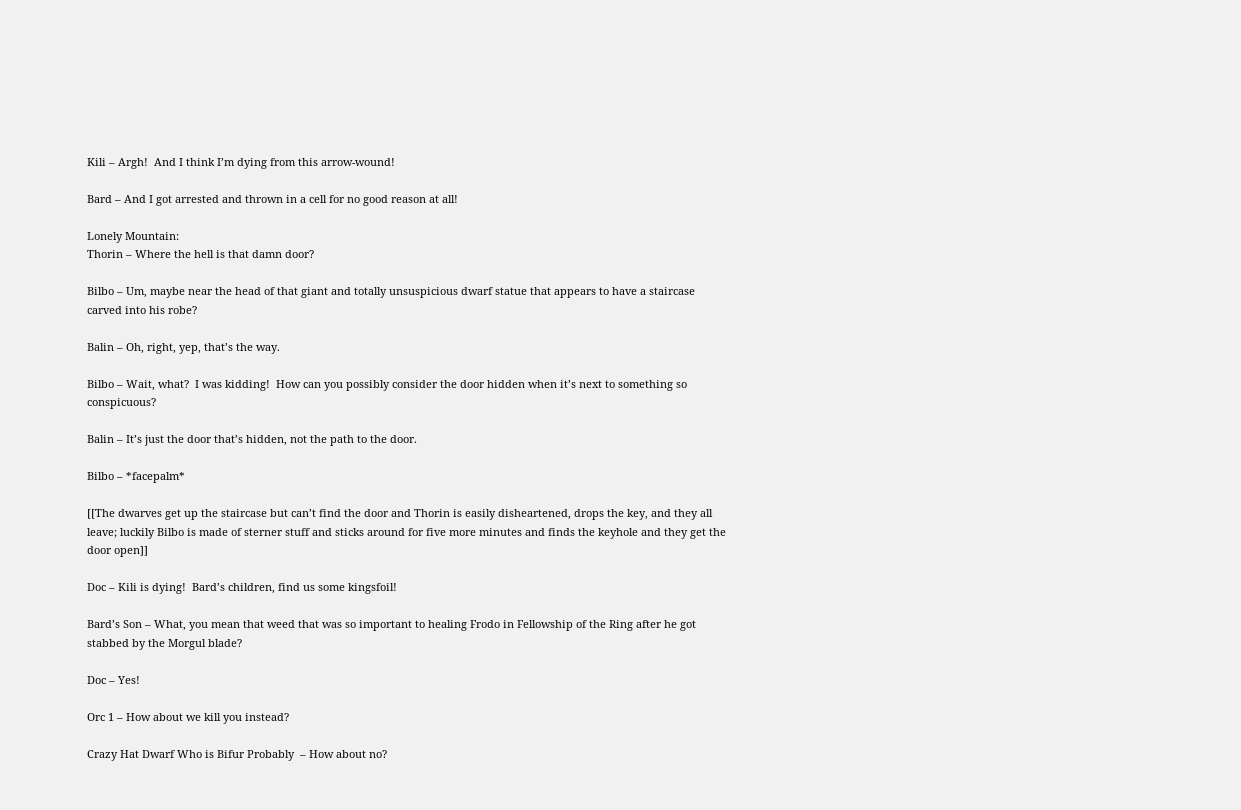Kili – Argh!  And I think I’m dying from this arrow-wound!

Bard – And I got arrested and thrown in a cell for no good reason at all!

Lonely Mountain:
Thorin – Where the hell is that damn door?

Bilbo – Um, maybe near the head of that giant and totally unsuspicious dwarf statue that appears to have a staircase carved into his robe?

Balin – Oh, right, yep, that’s the way.

Bilbo – Wait, what?  I was kidding!  How can you possibly consider the door hidden when it’s next to something so conspicuous?

Balin – It’s just the door that’s hidden, not the path to the door.

Bilbo – *facepalm*

[[The dwarves get up the staircase but can’t find the door and Thorin is easily disheartened, drops the key, and they all leave; luckily Bilbo is made of sterner stuff and sticks around for five more minutes and finds the keyhole and they get the door open]]

Doc – Kili is dying!  Bard’s children, find us some kingsfoil!

Bard’s Son – What, you mean that weed that was so important to healing Frodo in Fellowship of the Ring after he got stabbed by the Morgul blade?

Doc – Yes!

Orc 1 – How about we kill you instead?

Crazy Hat Dwarf Who is Bifur Probably  – How about no?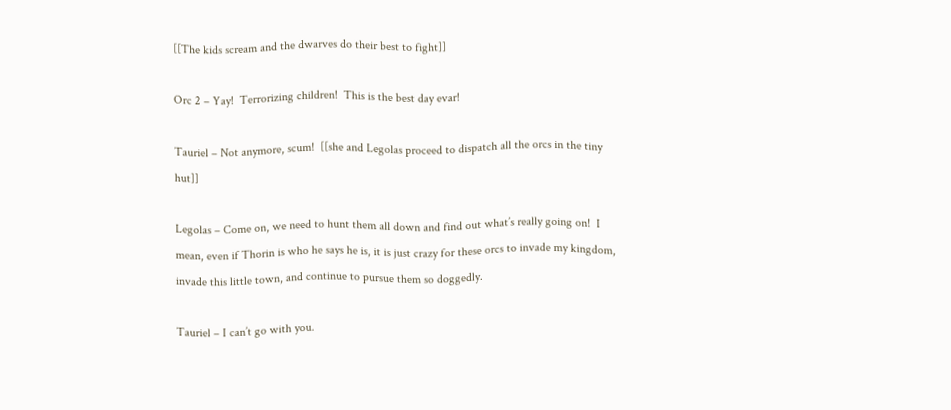[[The kids scream and the dwarves do their best to fight]]

Orc 2 – Yay!  Terrorizing children!  This is the best day evar!

Tauriel – Not anymore, scum!  [[she and Legolas proceed to dispatch all the orcs in the tiny hut]]

Legolas – Come on, we need to hunt them all down and find out what’s really going on!  I mean, even if Thorin is who he says he is, it is just crazy for these orcs to invade my kingdom, invade this little town, and continue to pursue them so doggedly.

Tauriel – I can’t go with you.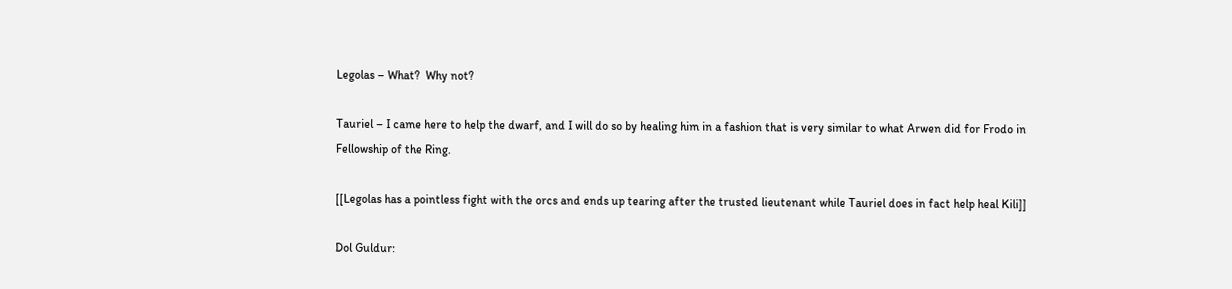Legolas – What?  Why not?

Tauriel – I came here to help the dwarf, and I will do so by healing him in a fashion that is very similar to what Arwen did for Frodo in Fellowship of the Ring.

[[Legolas has a pointless fight with the orcs and ends up tearing after the trusted lieutenant while Tauriel does in fact help heal Kili]]

Dol Guldur: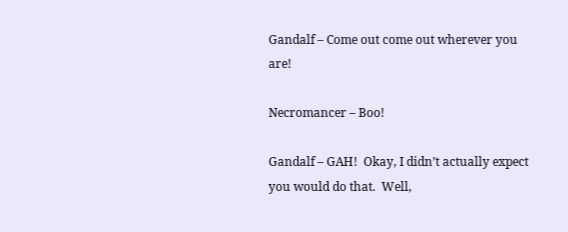Gandalf – Come out come out wherever you are!

Necromancer – Boo!

Gandalf – GAH!  Okay, I didn’t actually expect you would do that.  Well,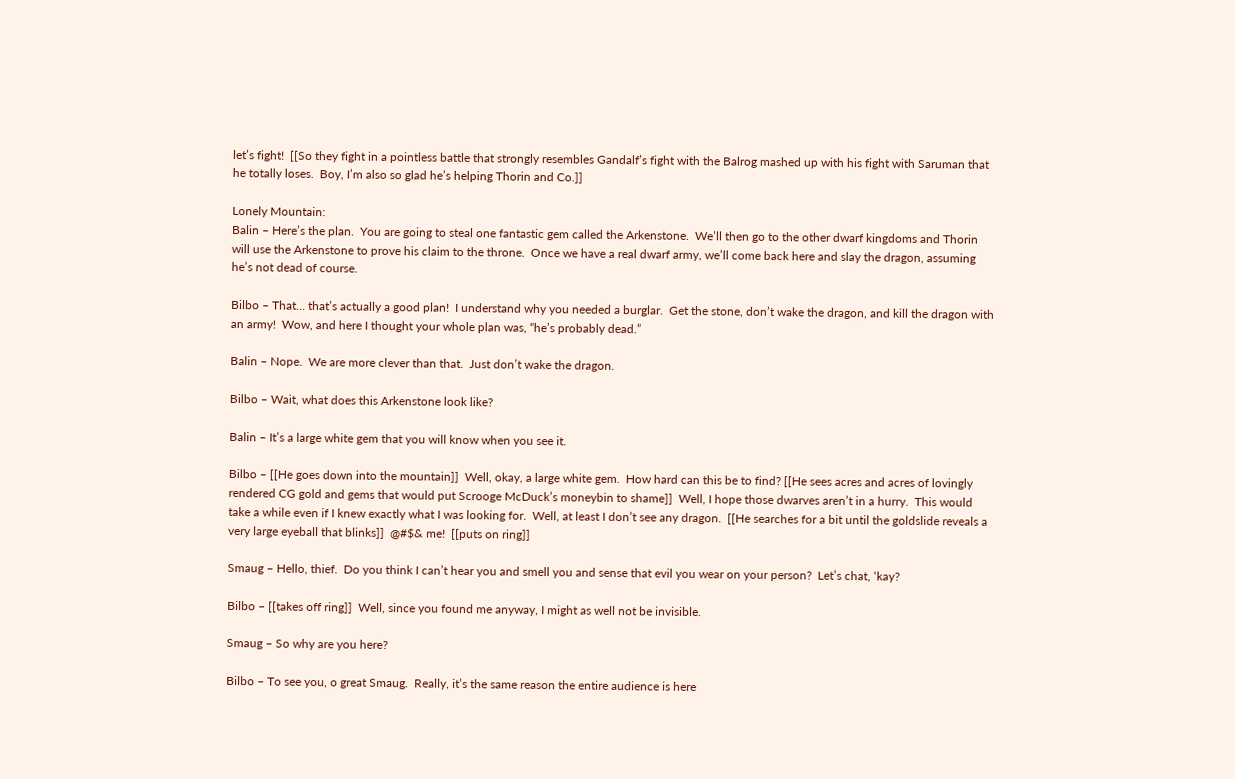let’s fight!  [[So they fight in a pointless battle that strongly resembles Gandalf’s fight with the Balrog mashed up with his fight with Saruman that he totally loses.  Boy, I’m also so glad he’s helping Thorin and Co.]]

Lonely Mountain:
Balin – Here’s the plan.  You are going to steal one fantastic gem called the Arkenstone.  We’ll then go to the other dwarf kingdoms and Thorin will use the Arkenstone to prove his claim to the throne.  Once we have a real dwarf army, we’ll come back here and slay the dragon, assuming he’s not dead of course.

Bilbo – That… that’s actually a good plan!  I understand why you needed a burglar.  Get the stone, don’t wake the dragon, and kill the dragon with an army!  Wow, and here I thought your whole plan was, “he’s probably dead.”

Balin – Nope.  We are more clever than that.  Just don’t wake the dragon.

Bilbo – Wait, what does this Arkenstone look like?

Balin – It’s a large white gem that you will know when you see it.

Bilbo – [[He goes down into the mountain]]  Well, okay, a large white gem.  How hard can this be to find? [[He sees acres and acres of lovingly rendered CG gold and gems that would put Scrooge McDuck’s moneybin to shame]]  Well, I hope those dwarves aren’t in a hurry.  This would take a while even if I knew exactly what I was looking for.  Well, at least I don’t see any dragon.  [[He searches for a bit until the goldslide reveals a very large eyeball that blinks]]  @#$& me!  [[puts on ring]]

Smaug – Hello, thief.  Do you think I can’t hear you and smell you and sense that evil you wear on your person?  Let’s chat, ‘kay?

Bilbo – [[takes off ring]]  Well, since you found me anyway, I might as well not be invisible.

Smaug – So why are you here?

Bilbo – To see you, o great Smaug.  Really, it’s the same reason the entire audience is here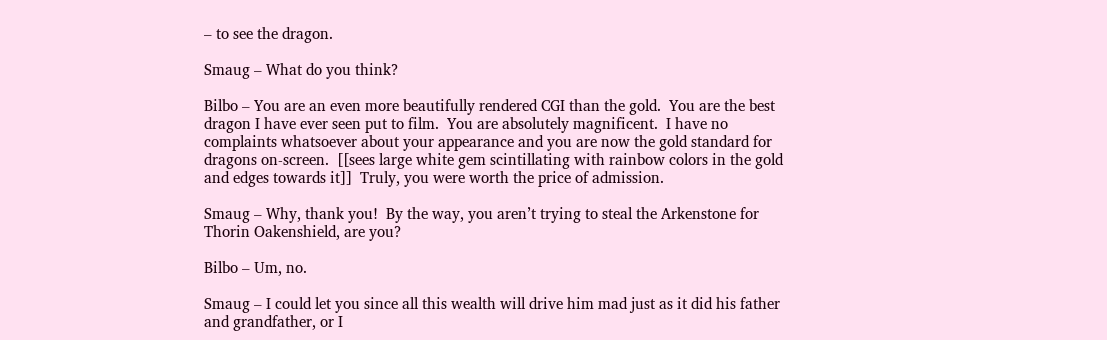– to see the dragon.

Smaug – What do you think?

Bilbo – You are an even more beautifully rendered CGI than the gold.  You are the best dragon I have ever seen put to film.  You are absolutely magnificent.  I have no complaints whatsoever about your appearance and you are now the gold standard for dragons on-screen.  [[sees large white gem scintillating with rainbow colors in the gold and edges towards it]]  Truly, you were worth the price of admission.

Smaug – Why, thank you!  By the way, you aren’t trying to steal the Arkenstone for Thorin Oakenshield, are you?

Bilbo – Um, no.

Smaug – I could let you since all this wealth will drive him mad just as it did his father and grandfather, or I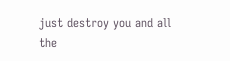just destroy you and all the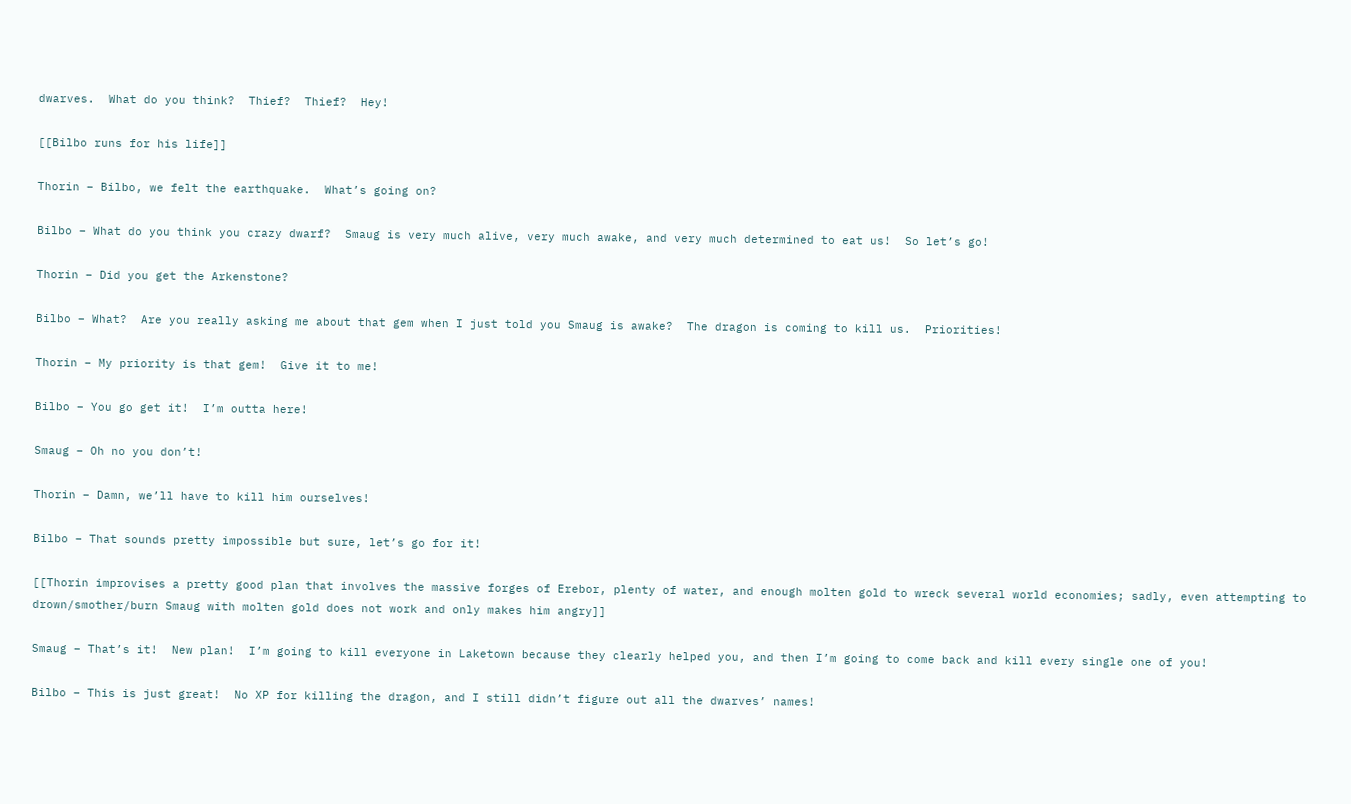dwarves.  What do you think?  Thief?  Thief?  Hey!

[[Bilbo runs for his life]]

Thorin – Bilbo, we felt the earthquake.  What’s going on?

Bilbo – What do you think you crazy dwarf?  Smaug is very much alive, very much awake, and very much determined to eat us!  So let’s go!

Thorin – Did you get the Arkenstone?

Bilbo – What?  Are you really asking me about that gem when I just told you Smaug is awake?  The dragon is coming to kill us.  Priorities!

Thorin – My priority is that gem!  Give it to me!

Bilbo – You go get it!  I’m outta here!

Smaug – Oh no you don’t!

Thorin – Damn, we’ll have to kill him ourselves!

Bilbo – That sounds pretty impossible but sure, let’s go for it!

[[Thorin improvises a pretty good plan that involves the massive forges of Erebor, plenty of water, and enough molten gold to wreck several world economies; sadly, even attempting to drown/smother/burn Smaug with molten gold does not work and only makes him angry]]

Smaug – That’s it!  New plan!  I’m going to kill everyone in Laketown because they clearly helped you, and then I’m going to come back and kill every single one of you!

Bilbo – This is just great!  No XP for killing the dragon, and I still didn’t figure out all the dwarves’ names!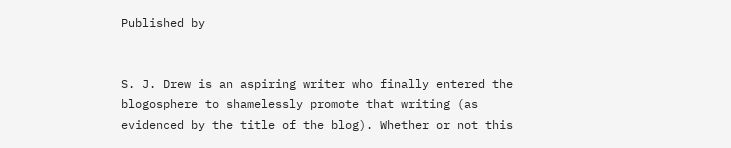Published by


S. J. Drew is an aspiring writer who finally entered the blogosphere to shamelessly promote that writing (as evidenced by the title of the blog). Whether or not this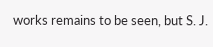works remains to be seen, but S. J.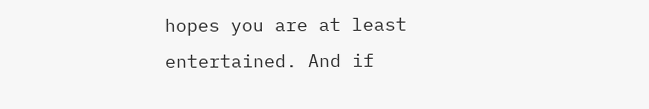hopes you are at least entertained. And if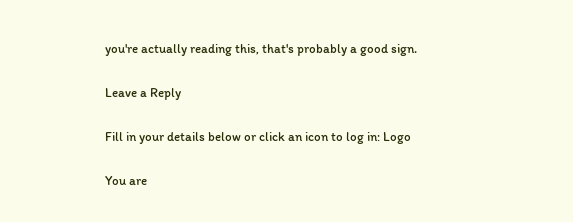you're actually reading this, that's probably a good sign.

Leave a Reply

Fill in your details below or click an icon to log in: Logo

You are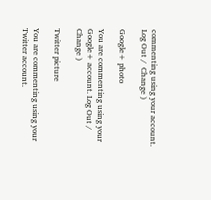commenting using your account. Log Out /  Change )

Google+ photo

You are commenting using your Google+ account. Log Out /  Change )

Twitter picture

You are commenting using your Twitter account.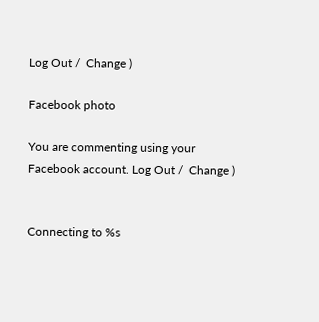Log Out /  Change )

Facebook photo

You are commenting using your Facebook account. Log Out /  Change )


Connecting to %s